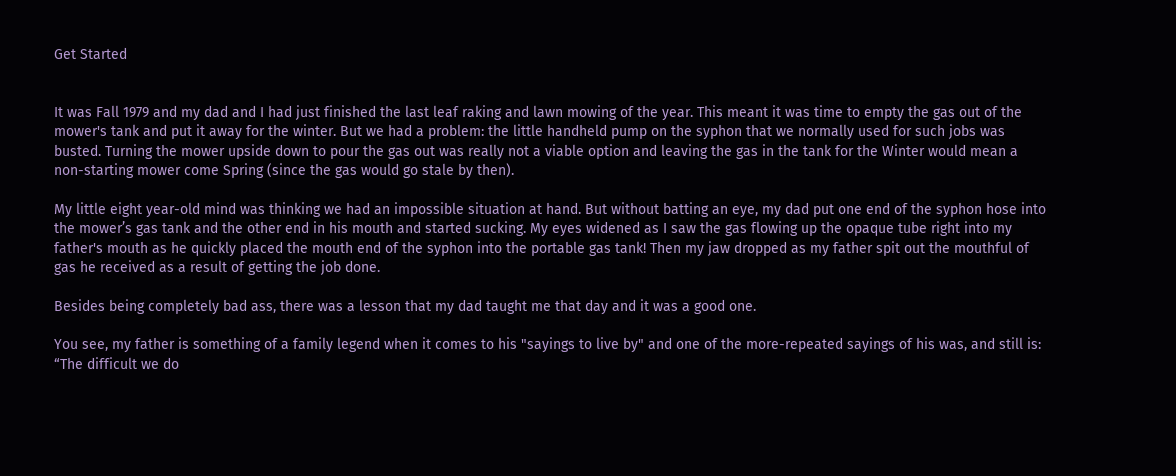Get Started


It was Fall 1979 and my dad and I had just finished the last leaf raking and lawn mowing of the year. This meant it was time to empty the gas out of the mower's tank and put it away for the winter. But we had a problem: the little handheld pump on the syphon that we normally used for such jobs was busted. Turning the mower upside down to pour the gas out was really not a viable option and leaving the gas in the tank for the Winter would mean a non-starting mower come Spring (since the gas would go stale by then).

My little eight year-old mind was thinking we had an impossible situation at hand. But without batting an eye, my dad put one end of the syphon hose into the mower’s gas tank and the other end in his mouth and started sucking. My eyes widened as I saw the gas flowing up the opaque tube right into my father's mouth as he quickly placed the mouth end of the syphon into the portable gas tank! Then my jaw dropped as my father spit out the mouthful of gas he received as a result of getting the job done.

Besides being completely bad ass, there was a lesson that my dad taught me that day and it was a good one.

You see, my father is something of a family legend when it comes to his "sayings to live by" and one of the more-repeated sayings of his was, and still is: “The difficult we do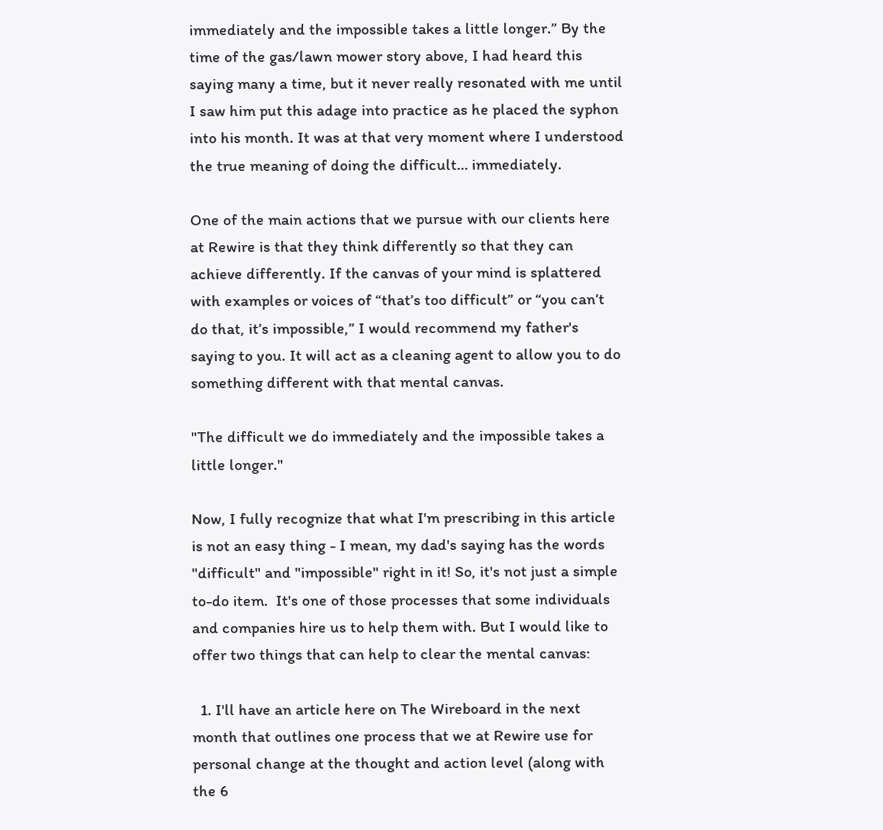immediately and the impossible takes a little longer.” By the time of the gas/lawn mower story above, I had heard this saying many a time, but it never really resonated with me until I saw him put this adage into practice as he placed the syphon into his month. It was at that very moment where I understood the true meaning of doing the difficult… immediately.

One of the main actions that we pursue with our clients here at Rewire is that they think differently so that they can achieve differently. If the canvas of your mind is splattered with examples or voices of “that’s too difficult” or “you can’t do that, it’s impossible,” I would recommend my father's saying to you. It will act as a cleaning agent to allow you to do something different with that mental canvas.

"The difficult we do immediately and the impossible takes a little longer."

Now, I fully recognize that what I'm prescribing in this article is not an easy thing - I mean, my dad's saying has the words "difficult" and "impossible" right in it! So, it's not just a simple to-do item.  It's one of those processes that some individuals and companies hire us to help them with. But I would like to offer two things that can help to clear the mental canvas:

  1. I'll have an article here on The Wireboard in the next month that outlines one process that we at Rewire use for personal change at the thought and action level (along with the 6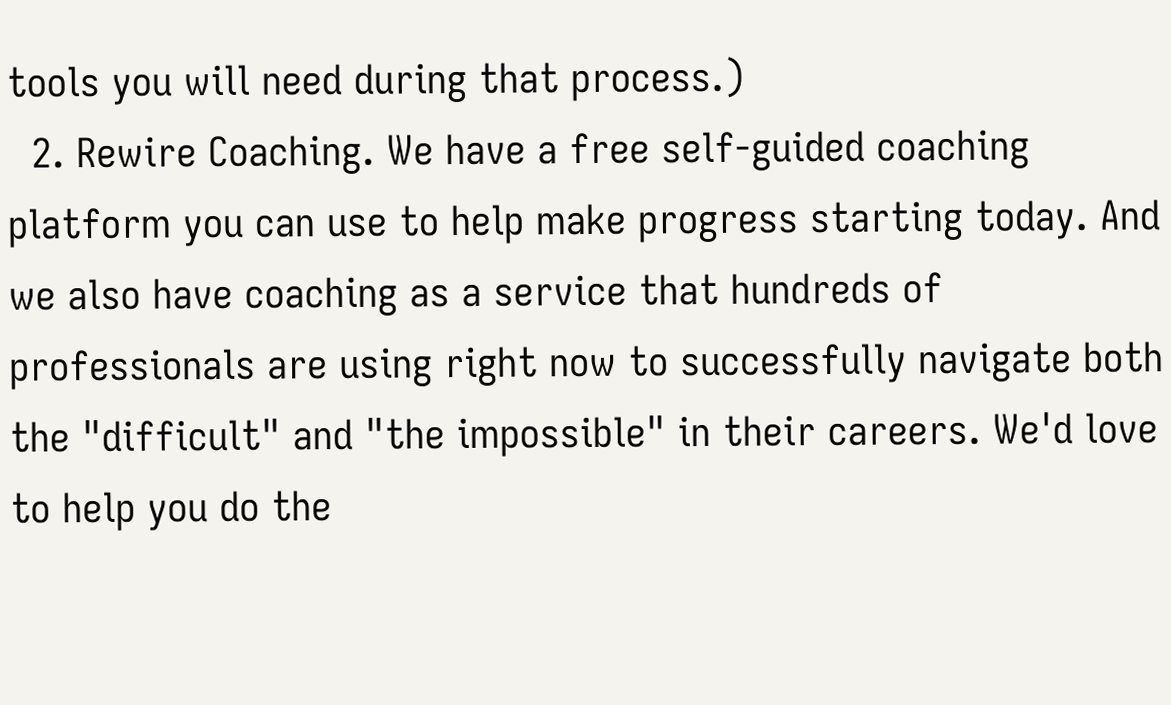tools you will need during that process.)
  2. Rewire Coaching. We have a free self-guided coaching platform you can use to help make progress starting today. And we also have coaching as a service that hundreds of professionals are using right now to successfully navigate both the "difficult" and "the impossible" in their careers. We'd love to help you do the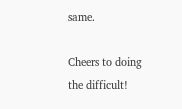same.

Cheers to doing the difficult!